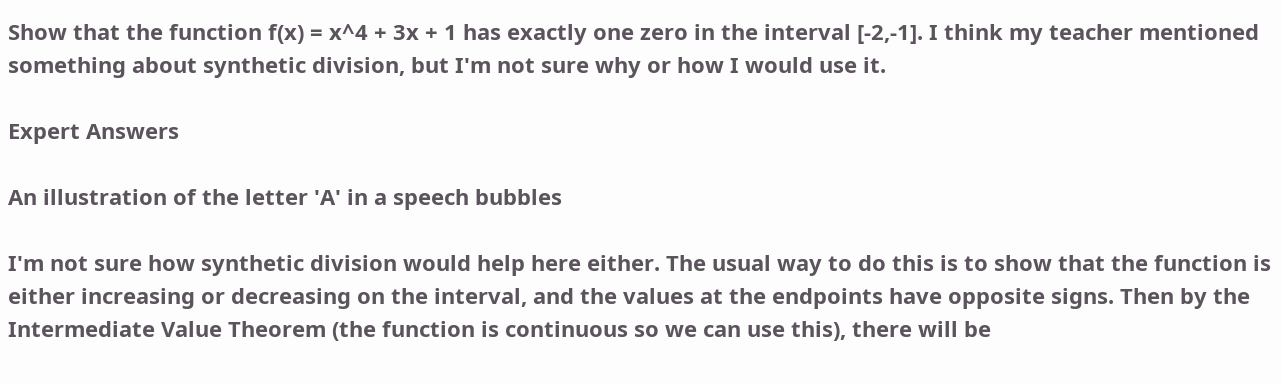Show that the function f(x) = x^4 + 3x + 1 has exactly one zero in the interval [-2,-1]. I think my teacher mentioned something about synthetic division, but I'm not sure why or how I would use it.

Expert Answers

An illustration of the letter 'A' in a speech bubbles

I'm not sure how synthetic division would help here either. The usual way to do this is to show that the function is either increasing or decreasing on the interval, and the values at the endpoints have opposite signs. Then by the Intermediate Value Theorem (the function is continuous so we can use this), there will be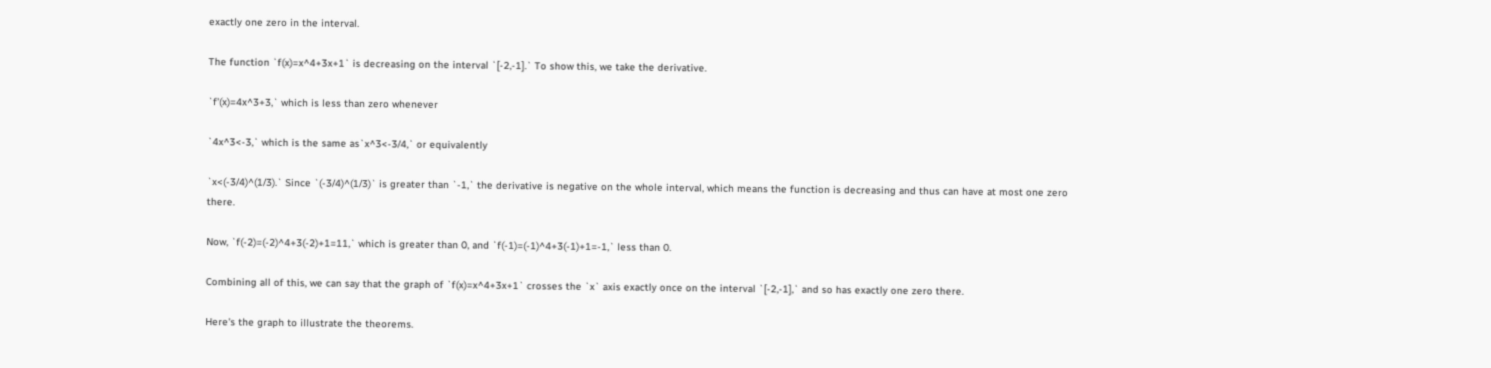exactly one zero in the interval.

The function `f(x)=x^4+3x+1` is decreasing on the interval `[-2,-1].` To show this, we take the derivative.

`f'(x)=4x^3+3,` which is less than zero whenever

`4x^3<-3,` which is the same as`x^3<-3/4,` or equivalently

`x<(-3/4)^(1/3).` Since `(-3/4)^(1/3)` is greater than `-1,` the derivative is negative on the whole interval, which means the function is decreasing and thus can have at most one zero there.

Now, `f(-2)=(-2)^4+3(-2)+1=11,` which is greater than 0, and `f(-1)=(-1)^4+3(-1)+1=-1,` less than 0.

Combining all of this, we can say that the graph of `f(x)=x^4+3x+1` crosses the `x` axis exactly once on the interval `[-2,-1],` and so has exactly one zero there.

Here's the graph to illustrate the theorems.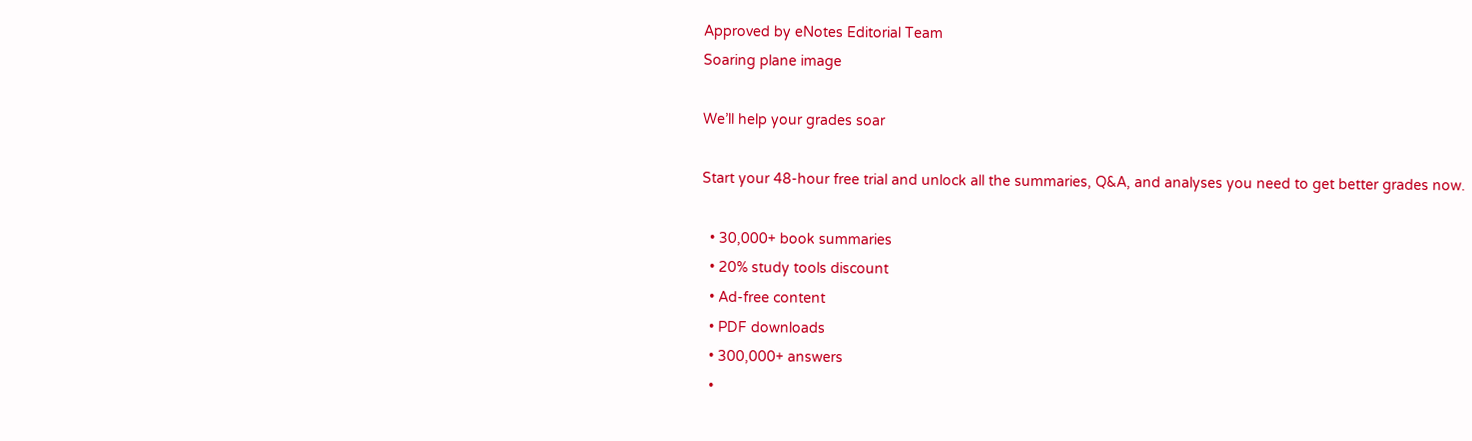Approved by eNotes Editorial Team
Soaring plane image

We’ll help your grades soar

Start your 48-hour free trial and unlock all the summaries, Q&A, and analyses you need to get better grades now.

  • 30,000+ book summaries
  • 20% study tools discount
  • Ad-free content
  • PDF downloads
  • 300,000+ answers
  •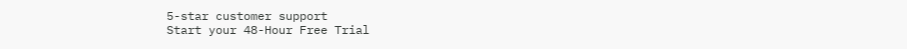5-star customer support
Start your 48-Hour Free Trial